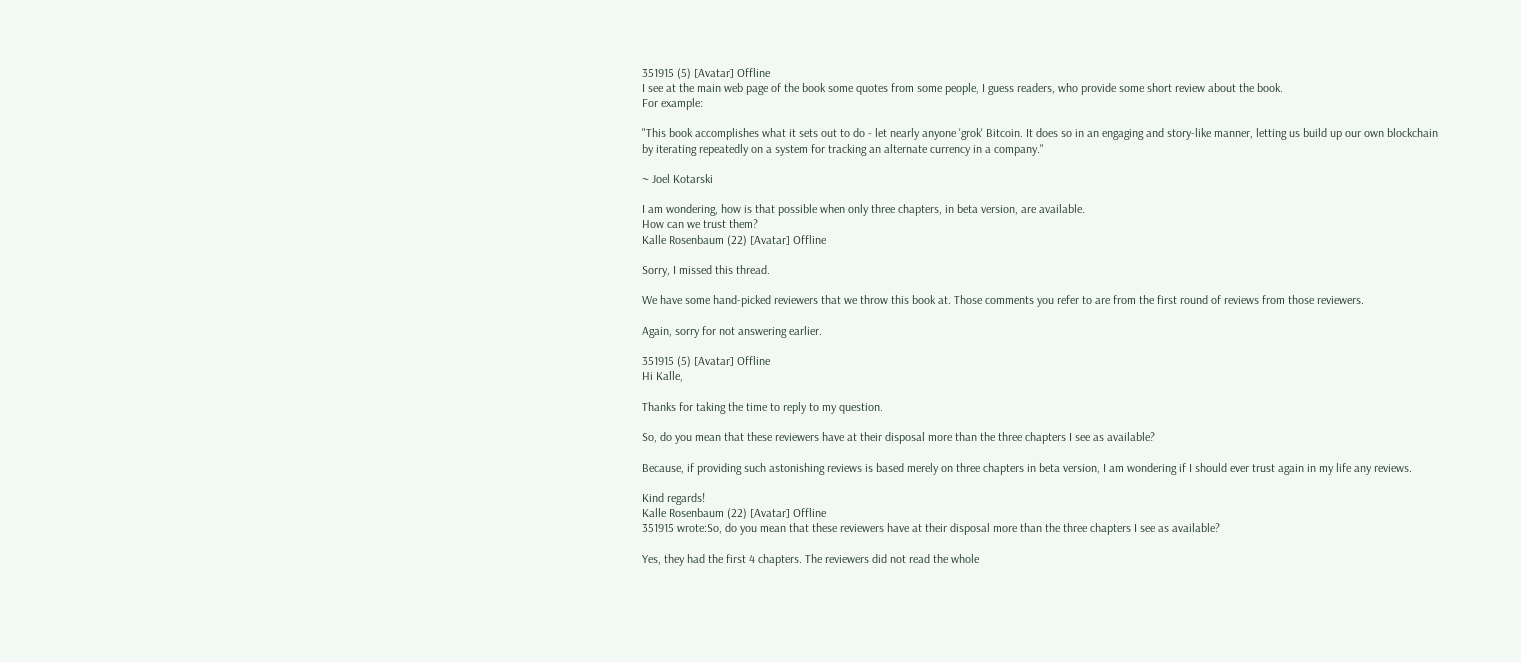351915 (5) [Avatar] Offline
I see at the main web page of the book some quotes from some people, I guess readers, who provide some short review about the book.
For example:

"This book accomplishes what it sets out to do - let nearly anyone 'grok' Bitcoin. It does so in an engaging and story-like manner, letting us build up our own blockchain by iterating repeatedly on a system for tracking an alternate currency in a company."

~ Joel Kotarski

I am wondering, how is that possible when only three chapters, in beta version, are available.
How can we trust them?
Kalle Rosenbaum (22) [Avatar] Offline

Sorry, I missed this thread.

We have some hand-picked reviewers that we throw this book at. Those comments you refer to are from the first round of reviews from those reviewers.

Again, sorry for not answering earlier.

351915 (5) [Avatar] Offline
Hi Kalle,

Thanks for taking the time to reply to my question.

So, do you mean that these reviewers have at their disposal more than the three chapters I see as available?

Because, if providing such astonishing reviews is based merely on three chapters in beta version, I am wondering if I should ever trust again in my life any reviews.

Kind regards!
Kalle Rosenbaum (22) [Avatar] Offline
351915 wrote:So, do you mean that these reviewers have at their disposal more than the three chapters I see as available?

Yes, they had the first 4 chapters. The reviewers did not read the whole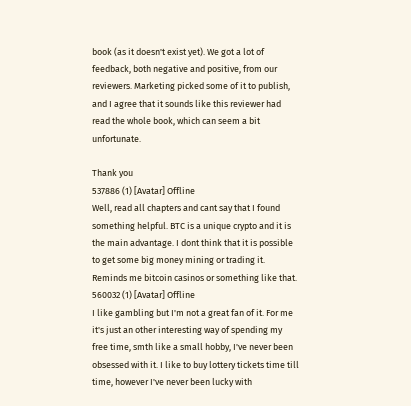book (as it doesn't exist yet). We got a lot of feedback, both negative and positive, from our reviewers. Marketing picked some of it to publish, and I agree that it sounds like this reviewer had read the whole book, which can seem a bit unfortunate.

Thank you
537886 (1) [Avatar] Offline
Well, read all chapters and cant say that I found something helpful. BTC is a unique crypto and it is the main advantage. I dont think that it is possible to get some big money mining or trading it. Reminds me bitcoin casinos or something like that.
560032 (1) [Avatar] Offline
I like gambling but I'm not a great fan of it. For me it's just an other interesting way of spending my free time, smth like a small hobby, I've never been obsessed with it. I like to buy lottery tickets time till time, however I've never been lucky with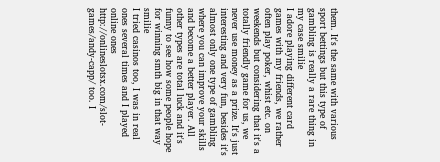them. It's the same with various sport bettings but this type of gambling is really a rare thing in my case smilie
I adore playing different card games with my friends, we rather often play poker, whist etc. on weekends but considering that it's a totally friendly game for us, we never use money as a prize. It's just interesting and very fun, besides it's almost only one type of gambling where you can improve your skills and become a better player. All other types are total luck and it's funny to see how some people hope for winning smth big in that way smilie
I tried casinos too, I was in real ones several times and I played online ones http://onlineslotsx.com/slot-games/andy-capp/ too. I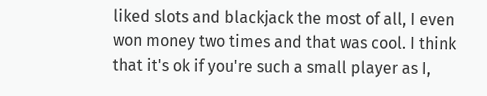liked slots and blackjack the most of all, I even won money two times and that was cool. I think that it's ok if you're such a small player as I,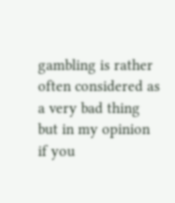gambling is rather often considered as a very bad thing but in my opinion if you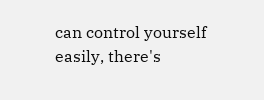can control yourself easily, there's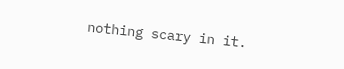nothing scary in it.